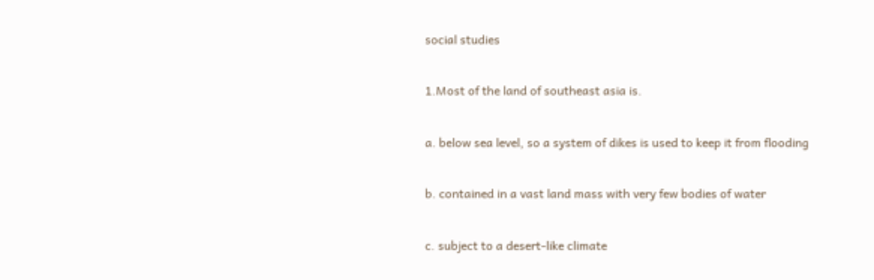social studies

1.Most of the land of southeast asia is.

a. below sea level, so a system of dikes is used to keep it from flooding

b. contained in a vast land mass with very few bodies of water

c. subject to a desert-like climate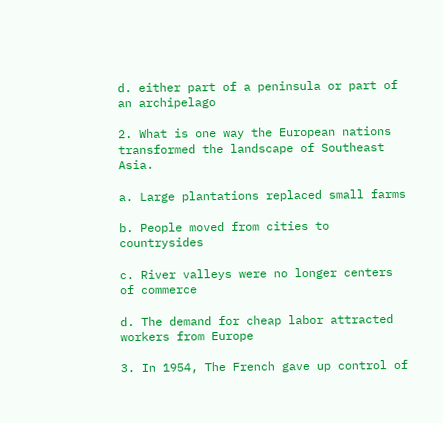d. either part of a peninsula or part of an archipelago

2. What is one way the European nations transformed the landscape of Southeast Asia.

a. Large plantations replaced small farms

b. People moved from cities to countrysides

c. River valleys were no longer centers of commerce

d. The demand for cheap labor attracted workers from Europe

3. In 1954, The French gave up control of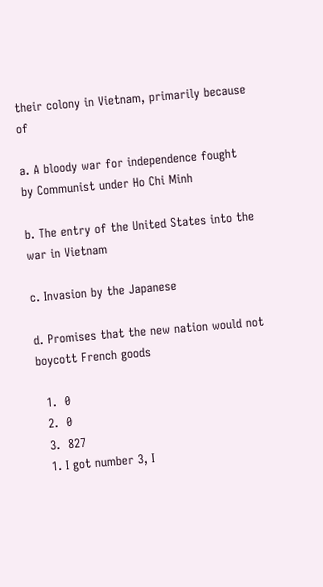their colony in Vietnam, primarily because of

a. A bloody war for independence fought by Communist under Ho Chi Minh

b. The entry of the United States into the war in Vietnam

c. Invasion by the Japanese

d. Promises that the new nation would not boycott French goods

  1.  0
  2.  0
  3.  827
  1. I got number 3, I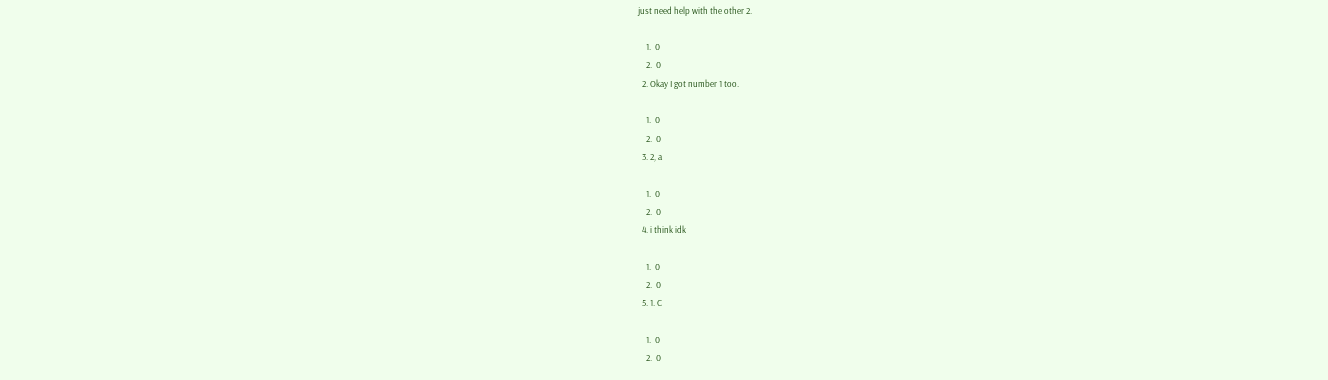just need help with the other 2.

    1.  0
    2.  0
  2. Okay I got number 1 too.

    1.  0
    2.  0
  3. 2, a

    1.  0
    2.  0
  4. i think idk

    1.  0
    2.  0
  5. 1. C

    1.  0
    2.  0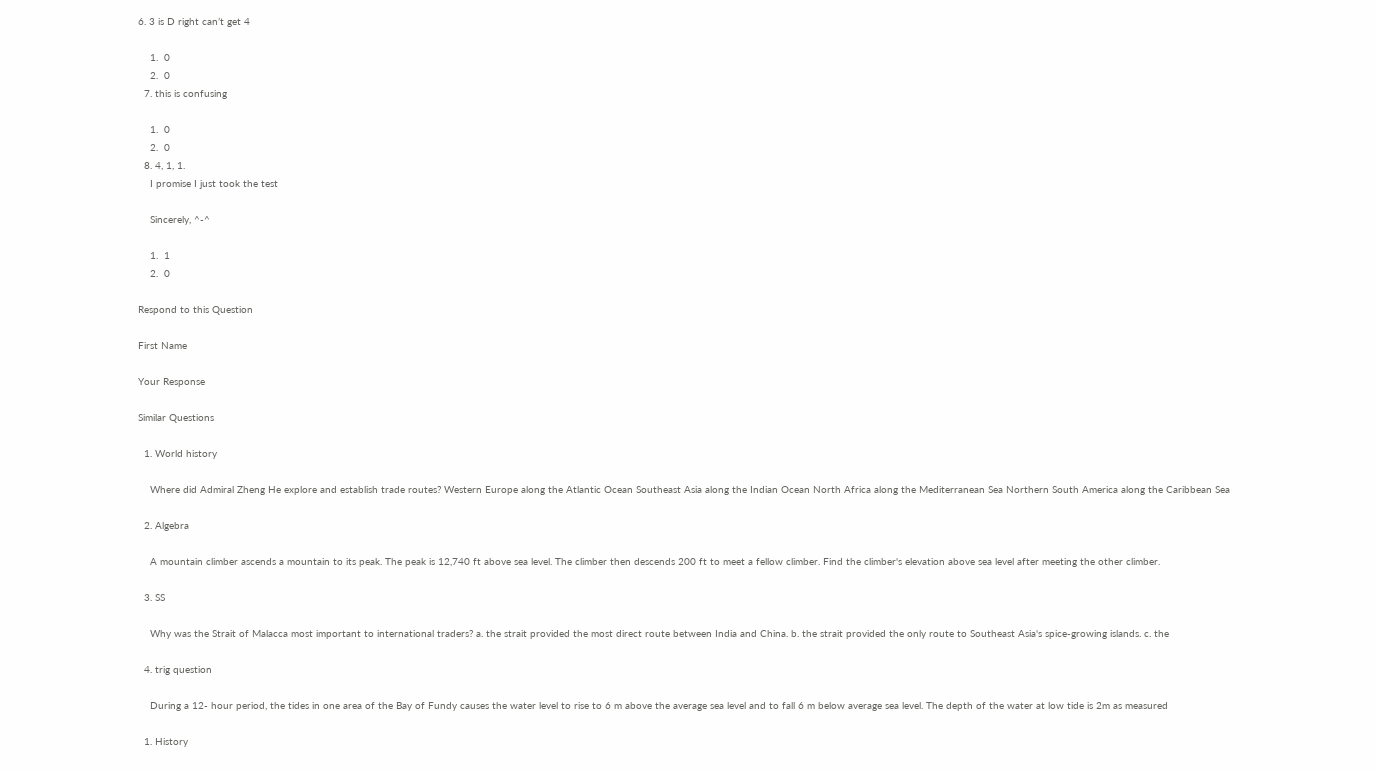6. 3 is D right can’t get 4

    1.  0
    2.  0
  7. this is confusing

    1.  0
    2.  0
  8. 4, 1, 1.
    I promise I just took the test

    Sincerely, ^-^

    1.  1
    2.  0

Respond to this Question

First Name

Your Response

Similar Questions

  1. World history

    Where did Admiral Zheng He explore and establish trade routes? Western Europe along the Atlantic Ocean Southeast Asia along the Indian Ocean North Africa along the Mediterranean Sea Northern South America along the Caribbean Sea

  2. Algebra

    A mountain climber ascends a mountain to its peak. The peak is 12,740 ft above sea level. The climber then descends 200 ft to meet a fellow climber. Find the climber's elevation above sea level after meeting the other climber.

  3. SS

    Why was the Strait of Malacca most important to international traders? a. the strait provided the most direct route between India and China. b. the strait provided the only route to Southeast Asia's spice-growing islands. c. the

  4. trig question

    During a 12- hour period, the tides in one area of the Bay of Fundy causes the water level to rise to 6 m above the average sea level and to fall 6 m below average sea level. The depth of the water at low tide is 2m as measured

  1. History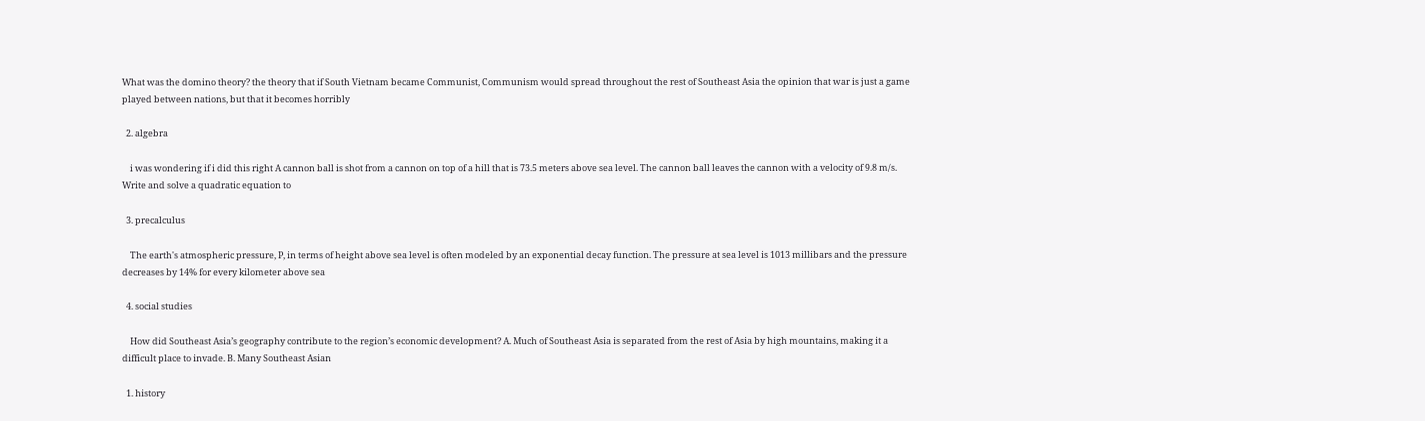What was the domino theory? the theory that if South Vietnam became Communist, Communism would spread throughout the rest of Southeast Asia the opinion that war is just a game played between nations, but that it becomes horribly

  2. algebra

    i was wondering if i did this right A cannon ball is shot from a cannon on top of a hill that is 73.5 meters above sea level. The cannon ball leaves the cannon with a velocity of 9.8 m/s. Write and solve a quadratic equation to

  3. precalculus

    The earth's atmospheric pressure, P, in terms of height above sea level is often modeled by an exponential decay function. The pressure at sea level is 1013 millibars and the pressure decreases by 14% for every kilometer above sea

  4. social studies

    How did Southeast Asia’s geography contribute to the region’s economic development? A. Much of Southeast Asia is separated from the rest of Asia by high mountains, making it a difficult place to invade. B. Many Southeast Asian

  1. history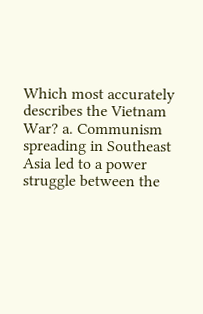Which most accurately describes the Vietnam War? a. Communism spreading in Southeast Asia led to a power struggle between the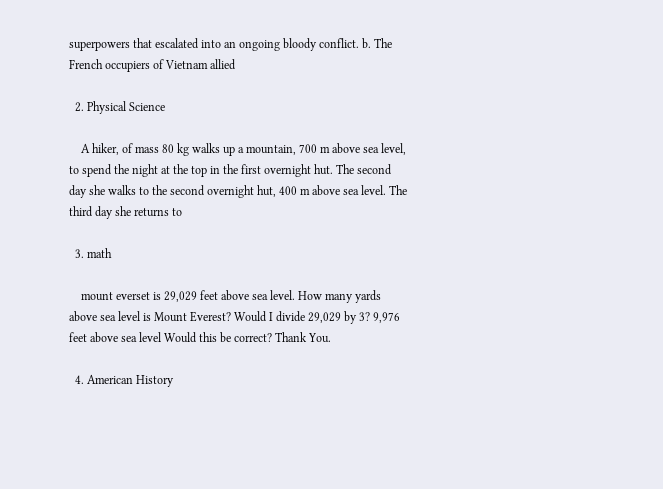superpowers that escalated into an ongoing bloody conflict. b. The French occupiers of Vietnam allied

  2. Physical Science

    A hiker, of mass 80 kg walks up a mountain, 700 m above sea level, to spend the night at the top in the first overnight hut. The second day she walks to the second overnight hut, 400 m above sea level. The third day she returns to

  3. math

    mount everset is 29,029 feet above sea level. How many yards above sea level is Mount Everest? Would I divide 29,029 by 3? 9,976 feet above sea level Would this be correct? Thank You.

  4. American History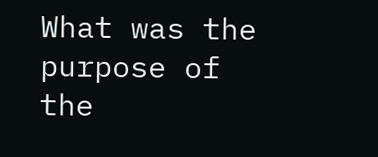What was the purpose of the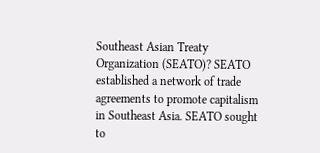Southeast Asian Treaty Organization (SEATO)? SEATO established a network of trade agreements to promote capitalism in Southeast Asia. SEATO sought to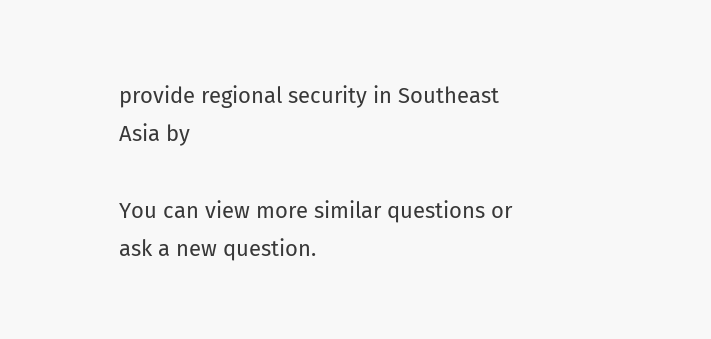provide regional security in Southeast Asia by

You can view more similar questions or ask a new question.